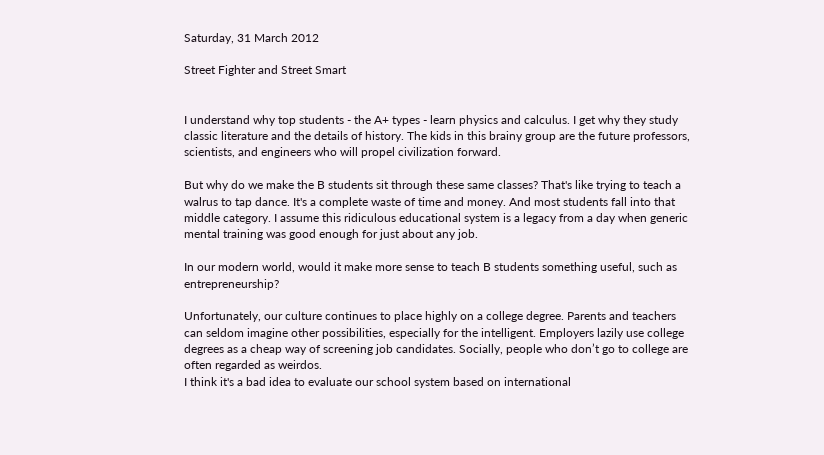Saturday, 31 March 2012

Street Fighter and Street Smart


I understand why top students - the A+ types - learn physics and calculus. I get why they study classic literature and the details of history. The kids in this brainy group are the future professors, scientists, and engineers who will propel civilization forward.

But why do we make the B students sit through these same classes? That's like trying to teach a walrus to tap dance. It's a complete waste of time and money. And most students fall into that middle category. I assume this ridiculous educational system is a legacy from a day when generic mental training was good enough for just about any job.

In our modern world, would it make more sense to teach B students something useful, such as entrepreneurship?

Unfortunately, our culture continues to place highly on a college degree. Parents and teachers can seldom imagine other possibilities, especially for the intelligent. Employers lazily use college degrees as a cheap way of screening job candidates. Socially, people who don’t go to college are often regarded as weirdos.
I think it's a bad idea to evaluate our school system based on international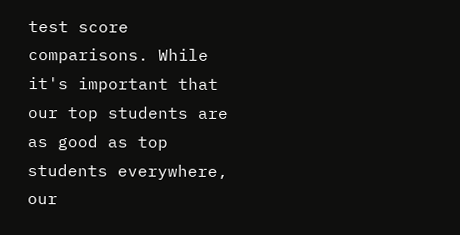test score comparisons. While it's important that our top students are as good as top students everywhere, our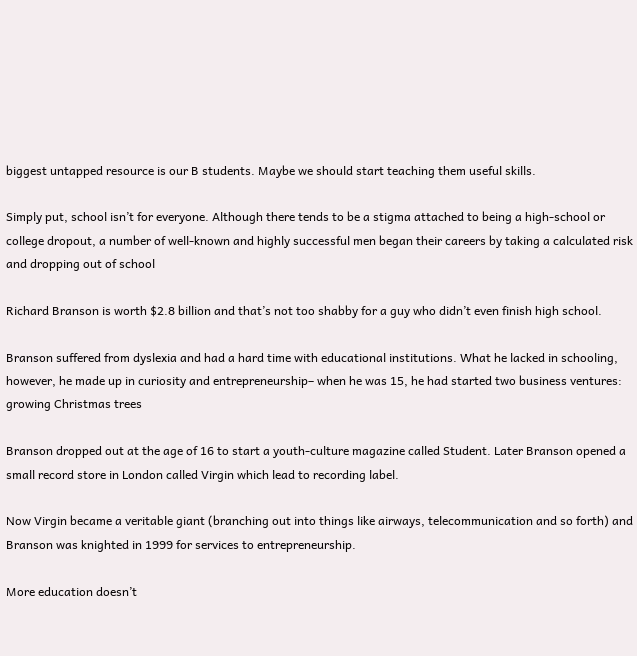biggest untapped resource is our B students. Maybe we should start teaching them useful skills.

Simply put, school isn’t for everyone. Although there tends to be a stigma attached to being a high-school or college dropout, a number of well-known and highly successful men began their careers by taking a calculated risk and dropping out of school

Richard Branson is worth $2.8 billion and that’s not too shabby for a guy who didn’t even finish high school.

Branson suffered from dyslexia and had a hard time with educational institutions. What he lacked in schooling, however, he made up in curiosity and entrepreneurship– when he was 15, he had started two business ventures: growing Christmas trees

Branson dropped out at the age of 16 to start a youth-culture magazine called Student. Later Branson opened a small record store in London called Virgin which lead to recording label.

Now Virgin became a veritable giant (branching out into things like airways, telecommunication and so forth) and Branson was knighted in 1999 for services to entrepreneurship.

More education doesn’t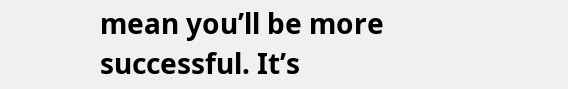mean you’ll be more successful. It’s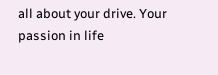all about your drive. Your passion in life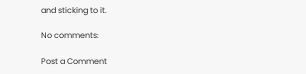and sticking to it.

No comments:

Post a Comment